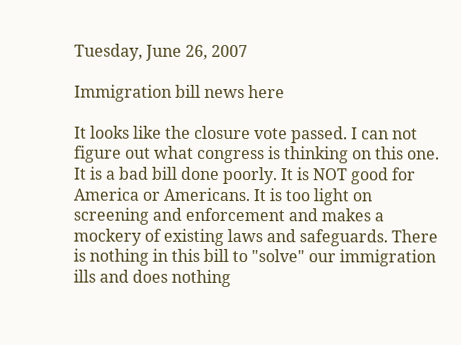Tuesday, June 26, 2007

Immigration bill news here

It looks like the closure vote passed. I can not figure out what congress is thinking on this one. It is a bad bill done poorly. It is NOT good for America or Americans. It is too light on screening and enforcement and makes a mockery of existing laws and safeguards. There is nothing in this bill to "solve" our immigration ills and does nothing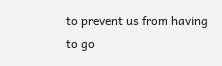to prevent us from having to go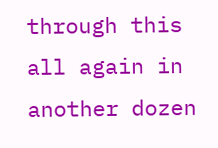through this all again in another dozen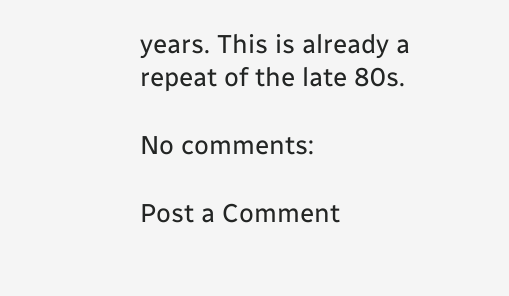years. This is already a repeat of the late 80s.

No comments:

Post a Comment